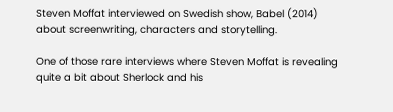Steven Moffat interviewed on Swedish show, Babel (2014) about screenwriting, characters and storytelling.

One of those rare interviews where Steven Moffat is revealing quite a bit about Sherlock and his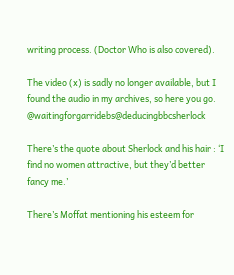writing process. (Doctor Who is also covered).

The video (x) is sadly no longer available, but I found the audio in my archives, so here you go. @waitingforgarridebs@deducingbbcsherlock

There’s the quote about Sherlock and his hair : ‘I find no women attractive, but they’d better fancy me.’

There’s Moffat mentioning his esteem for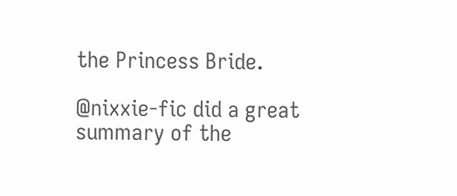the Princess Bride.

@nixxie-fic did a great summary of the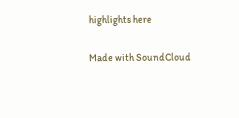highlights here

Made with SoundCloud